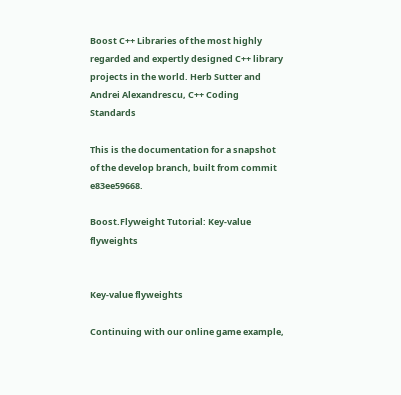Boost C++ Libraries of the most highly regarded and expertly designed C++ library projects in the world. Herb Sutter and Andrei Alexandrescu, C++ Coding Standards

This is the documentation for a snapshot of the develop branch, built from commit e83ee59668.

Boost.Flyweight Tutorial: Key-value flyweights


Key-value flyweights

Continuing with our online game example,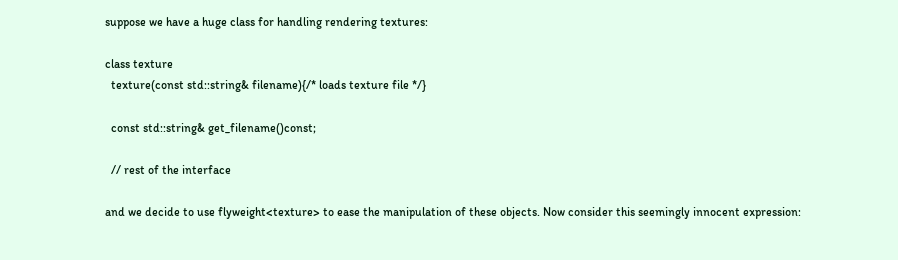suppose we have a huge class for handling rendering textures:

class texture
  texture(const std::string& filename){/* loads texture file */}

  const std::string& get_filename()const;

  // rest of the interface

and we decide to use flyweight<texture> to ease the manipulation of these objects. Now consider this seemingly innocent expression: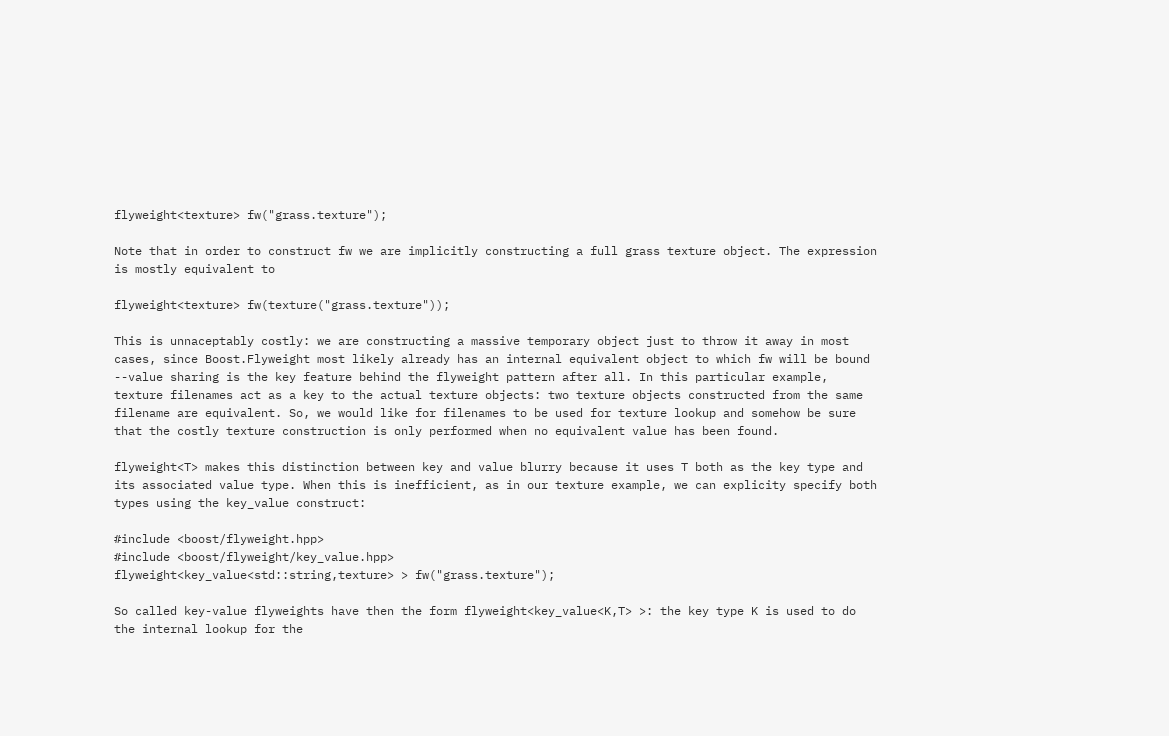flyweight<texture> fw("grass.texture");

Note that in order to construct fw we are implicitly constructing a full grass texture object. The expression is mostly equivalent to

flyweight<texture> fw(texture("grass.texture"));

This is unnaceptably costly: we are constructing a massive temporary object just to throw it away in most cases, since Boost.Flyweight most likely already has an internal equivalent object to which fw will be bound --value sharing is the key feature behind the flyweight pattern after all. In this particular example, texture filenames act as a key to the actual texture objects: two texture objects constructed from the same filename are equivalent. So, we would like for filenames to be used for texture lookup and somehow be sure that the costly texture construction is only performed when no equivalent value has been found.

flyweight<T> makes this distinction between key and value blurry because it uses T both as the key type and its associated value type. When this is inefficient, as in our texture example, we can explicity specify both types using the key_value construct:

#include <boost/flyweight.hpp>
#include <boost/flyweight/key_value.hpp>
flyweight<key_value<std::string,texture> > fw("grass.texture");

So called key-value flyweights have then the form flyweight<key_value<K,T> >: the key type K is used to do the internal lookup for the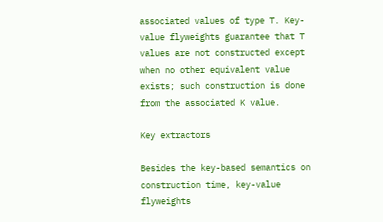associated values of type T. Key-value flyweights guarantee that T values are not constructed except when no other equivalent value exists; such construction is done from the associated K value.

Key extractors

Besides the key-based semantics on construction time, key-value flyweights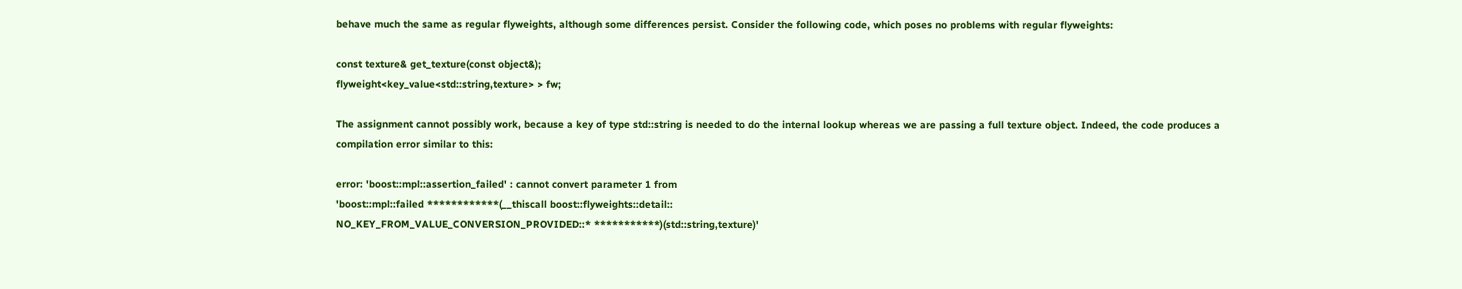behave much the same as regular flyweights, although some differences persist. Consider the following code, which poses no problems with regular flyweights:

const texture& get_texture(const object&);
flyweight<key_value<std::string,texture> > fw;

The assignment cannot possibly work, because a key of type std::string is needed to do the internal lookup whereas we are passing a full texture object. Indeed, the code produces a compilation error similar to this:

error: 'boost::mpl::assertion_failed' : cannot convert parameter 1 from
'boost::mpl::failed ************(__thiscall boost::flyweights::detail::
NO_KEY_FROM_VALUE_CONVERSION_PROVIDED::* ***********)(std::string,texture)'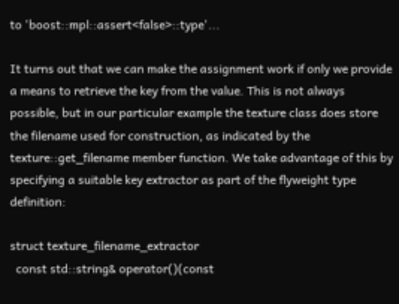to 'boost::mpl::assert<false>::type'...

It turns out that we can make the assignment work if only we provide a means to retrieve the key from the value. This is not always possible, but in our particular example the texture class does store the filename used for construction, as indicated by the texture::get_filename member function. We take advantage of this by specifying a suitable key extractor as part of the flyweight type definition:

struct texture_filename_extractor
  const std::string& operator()(const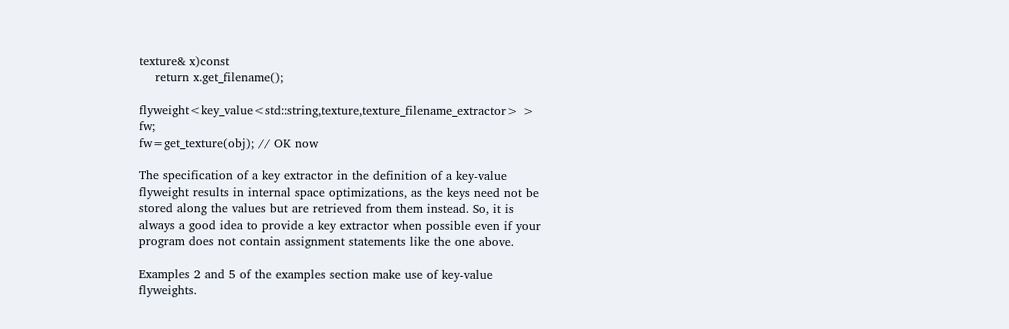texture& x)const
    return x.get_filename();

flyweight<key_value<std::string,texture,texture_filename_extractor> > fw;
fw=get_texture(obj); // OK now

The specification of a key extractor in the definition of a key-value flyweight results in internal space optimizations, as the keys need not be stored along the values but are retrieved from them instead. So, it is always a good idea to provide a key extractor when possible even if your program does not contain assignment statements like the one above.

Examples 2 and 5 of the examples section make use of key-value flyweights.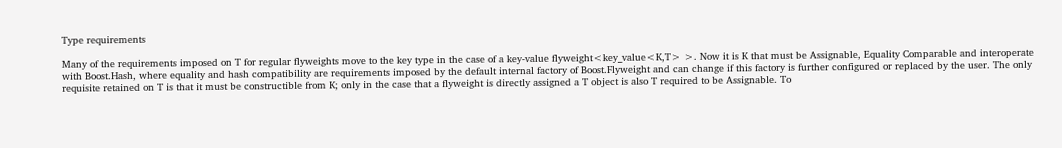Type requirements

Many of the requirements imposed on T for regular flyweights move to the key type in the case of a key-value flyweight<key_value<K,T> >. Now it is K that must be Assignable, Equality Comparable and interoperate with Boost.Hash, where equality and hash compatibility are requirements imposed by the default internal factory of Boost.Flyweight and can change if this factory is further configured or replaced by the user. The only requisite retained on T is that it must be constructible from K; only in the case that a flyweight is directly assigned a T object is also T required to be Assignable. To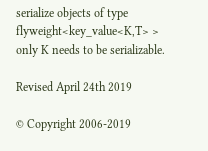serialize objects of type flyweight<key_value<K,T> > only K needs to be serializable.

Revised April 24th 2019

© Copyright 2006-2019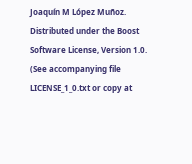Joaquín M López Muñoz. Distributed under the Boost Software License, Version 1.0. (See accompanying file LICENSE_1_0.txt or copy at